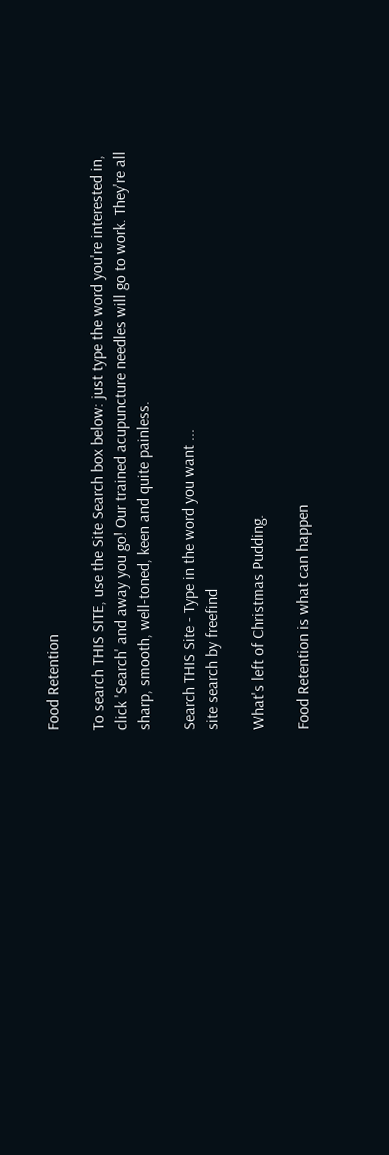Food Retention

To search THIS SITE, use the Site Search box below: just type the word you're interested in, click 'Search' and away you go! Our trained acupuncture needles will go to work. They're all sharp, smooth, well-toned, keen and quite painless.

Search THIS Site - Type in the word you want ...
site search by freefind

What's left of Christmas Pudding.

Food Retention is what can happen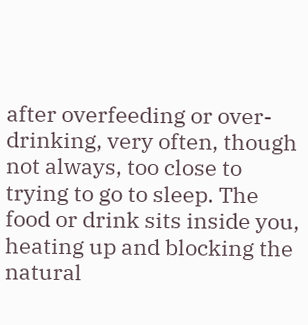after overfeeding or over-drinking, very often, though not always, too close to trying to go to sleep. The food or drink sits inside you, heating up and blocking the natural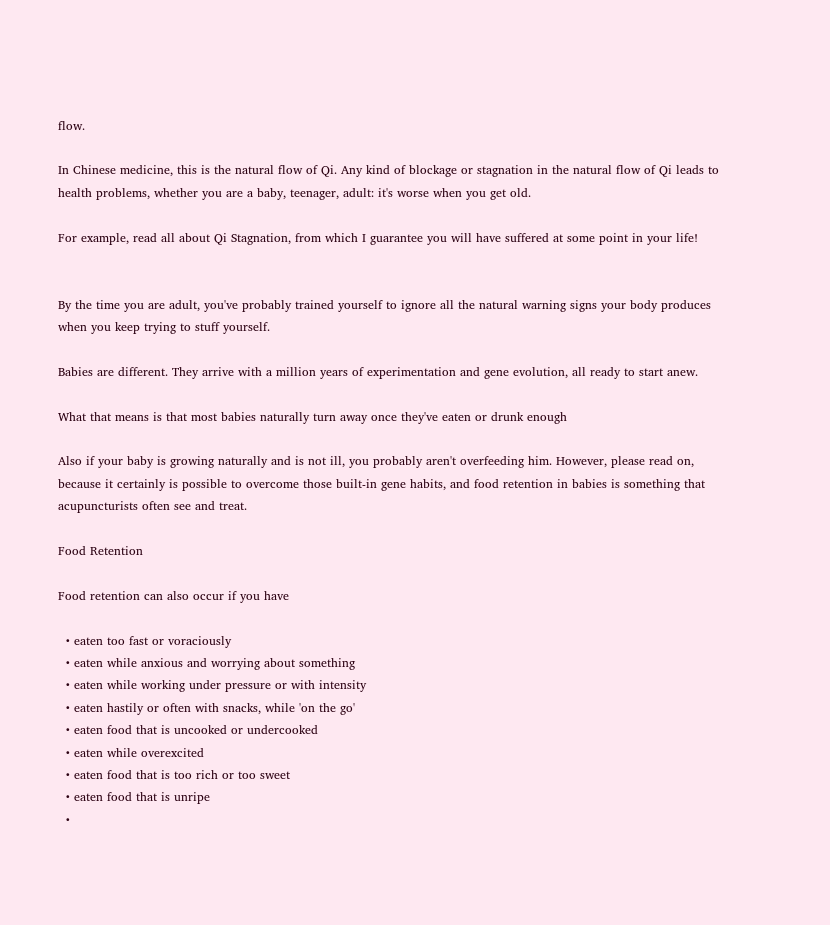flow.

In Chinese medicine, this is the natural flow of Qi. Any kind of blockage or stagnation in the natural flow of Qi leads to health problems, whether you are a baby, teenager, adult: it's worse when you get old.

For example, read all about Qi Stagnation, from which I guarantee you will have suffered at some point in your life!


By the time you are adult, you've probably trained yourself to ignore all the natural warning signs your body produces when you keep trying to stuff yourself.

Babies are different. They arrive with a million years of experimentation and gene evolution, all ready to start anew.

What that means is that most babies naturally turn away once they've eaten or drunk enough

Also if your baby is growing naturally and is not ill, you probably aren't overfeeding him. However, please read on, because it certainly is possible to overcome those built-in gene habits, and food retention in babies is something that acupuncturists often see and treat.

Food Retention

Food retention can also occur if you have

  • eaten too fast or voraciously
  • eaten while anxious and worrying about something
  • eaten while working under pressure or with intensity
  • eaten hastily or often with snacks, while 'on the go'
  • eaten food that is uncooked or undercooked
  • eaten while overexcited
  • eaten food that is too rich or too sweet
  • eaten food that is unripe
  •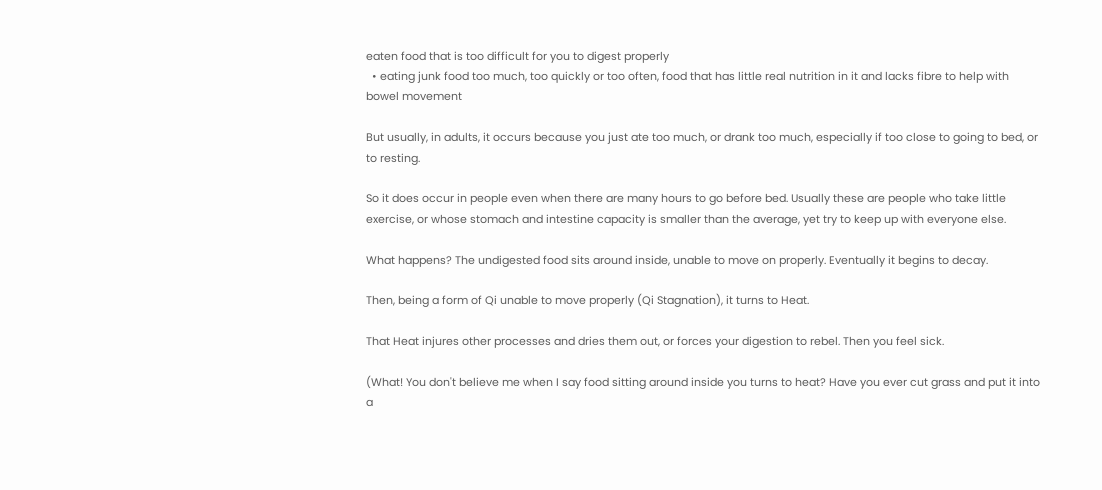eaten food that is too difficult for you to digest properly
  • eating junk food too much, too quickly or too often, food that has little real nutrition in it and lacks fibre to help with bowel movement

But usually, in adults, it occurs because you just ate too much, or drank too much, especially if too close to going to bed, or to resting.

So it does occur in people even when there are many hours to go before bed. Usually these are people who take little exercise, or whose stomach and intestine capacity is smaller than the average, yet try to keep up with everyone else.

What happens? The undigested food sits around inside, unable to move on properly. Eventually it begins to decay.

Then, being a form of Qi unable to move properly (Qi Stagnation), it turns to Heat.

That Heat injures other processes and dries them out, or forces your digestion to rebel. Then you feel sick.

(What! You don't believe me when I say food sitting around inside you turns to heat? Have you ever cut grass and put it into a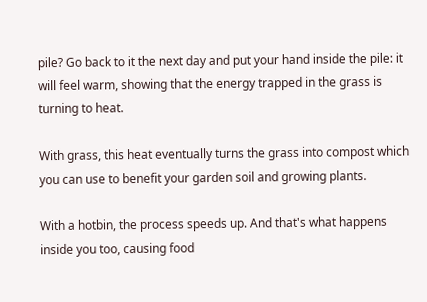pile? Go back to it the next day and put your hand inside the pile: it will feel warm, showing that the energy trapped in the grass is turning to heat.

With grass, this heat eventually turns the grass into compost which you can use to benefit your garden soil and growing plants.

With a hotbin, the process speeds up. And that's what happens inside you too, causing food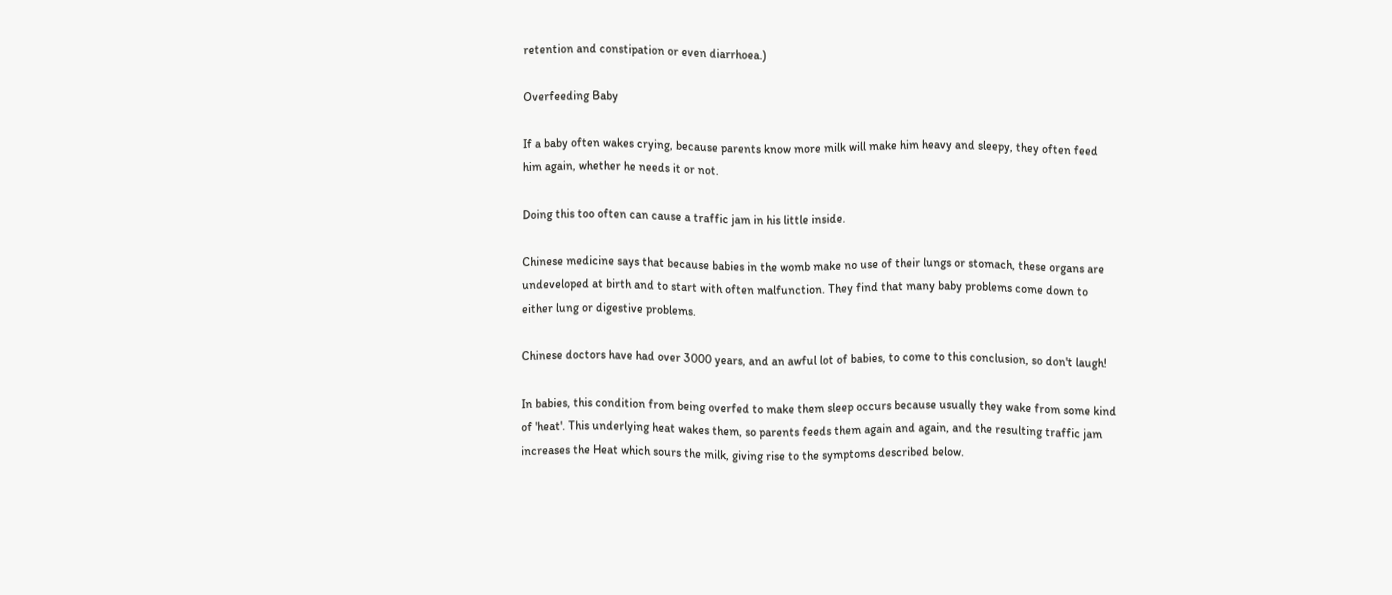retention and constipation or even diarrhoea.)

Overfeeding Baby

If a baby often wakes crying, because parents know more milk will make him heavy and sleepy, they often feed him again, whether he needs it or not.

Doing this too often can cause a traffic jam in his little inside.

Chinese medicine says that because babies in the womb make no use of their lungs or stomach, these organs are undeveloped at birth and to start with often malfunction. They find that many baby problems come down to either lung or digestive problems.

Chinese doctors have had over 3000 years, and an awful lot of babies, to come to this conclusion, so don't laugh!

In babies, this condition from being overfed to make them sleep occurs because usually they wake from some kind of 'heat'. This underlying heat wakes them, so parents feeds them again and again, and the resulting traffic jam increases the Heat which sours the milk, giving rise to the symptoms described below.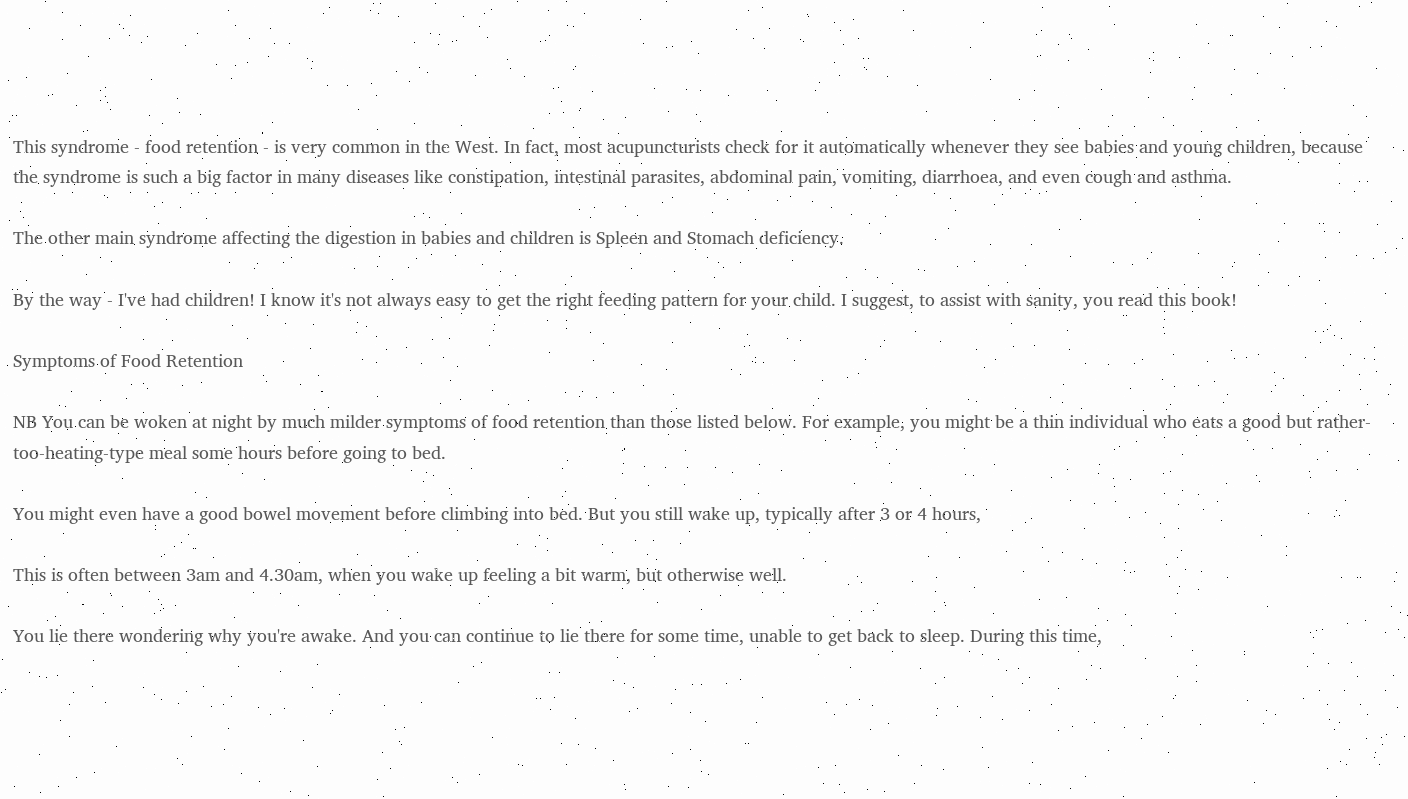This syndrome - food retention - is very common in the West. In fact, most acupuncturists check for it automatically whenever they see babies and young children, because the syndrome is such a big factor in many diseases like constipation, intestinal parasites, abdominal pain, vomiting, diarrhoea, and even cough and asthma.

The other main syndrome affecting the digestion in babies and children is Spleen and Stomach deficiency.

By the way - I've had children! I know it's not always easy to get the right feeding pattern for your child. I suggest, to assist with sanity, you read this book!

Symptoms of Food Retention

NB You can be woken at night by much milder symptoms of food retention than those listed below. For example, you might be a thin individual who eats a good but rather-too-heating-type meal some hours before going to bed.

You might even have a good bowel movement before climbing into bed. But you still wake up, typically after 3 or 4 hours,

This is often between 3am and 4.30am, when you wake up feeling a bit warm, but otherwise well.

You lie there wondering why you're awake. And you can continue to lie there for some time, unable to get back to sleep. During this time,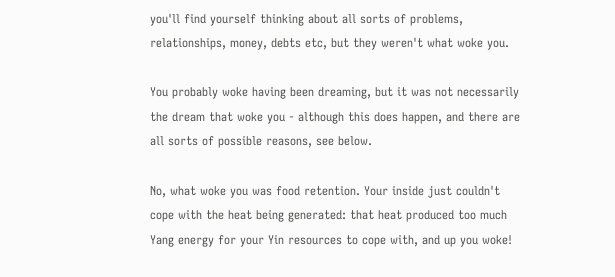you'll find yourself thinking about all sorts of problems, relationships, money, debts etc, but they weren't what woke you.

You probably woke having been dreaming, but it was not necessarily the dream that woke you - although this does happen, and there are all sorts of possible reasons, see below.

No, what woke you was food retention. Your inside just couldn't cope with the heat being generated: that heat produced too much Yang energy for your Yin resources to cope with, and up you woke!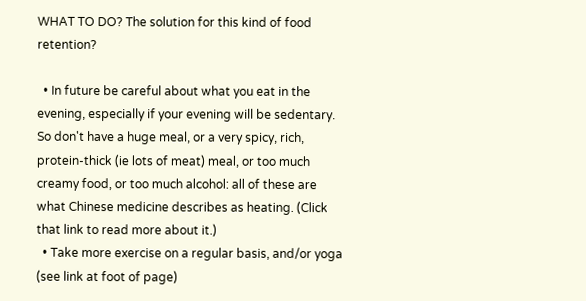WHAT TO DO? The solution for this kind of food retention?

  • In future be careful about what you eat in the evening, especially if your evening will be sedentary. So don't have a huge meal, or a very spicy, rich, protein-thick (ie lots of meat) meal, or too much creamy food, or too much alcohol: all of these are what Chinese medicine describes as heating. (Click that link to read more about it.)
  • Take more exercise on a regular basis, and/or yoga (see link at foot of page)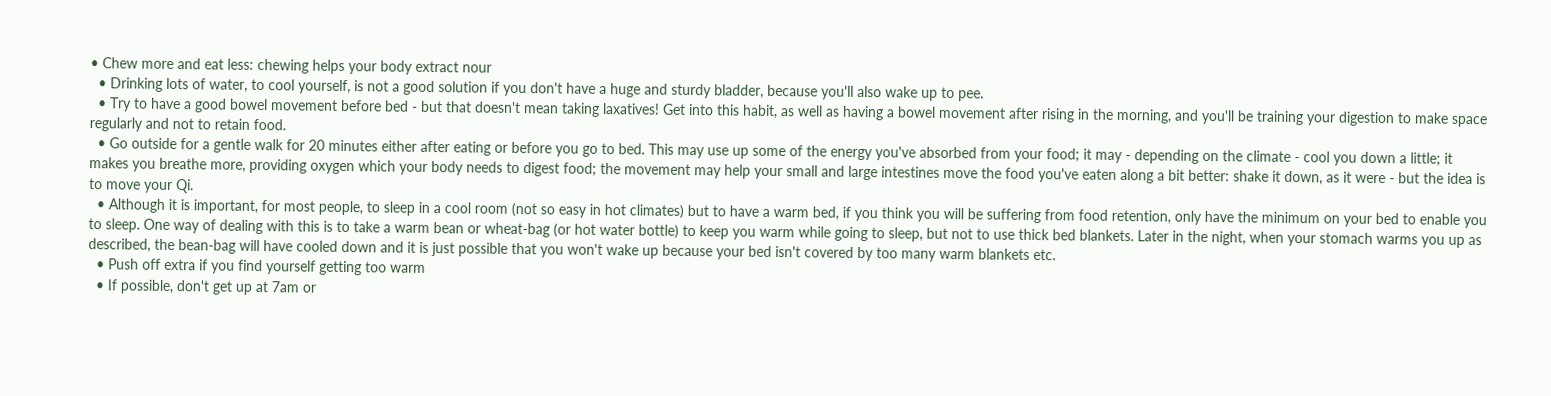• Chew more and eat less: chewing helps your body extract nour
  • Drinking lots of water, to cool yourself, is not a good solution if you don't have a huge and sturdy bladder, because you'll also wake up to pee.
  • Try to have a good bowel movement before bed - but that doesn't mean taking laxatives! Get into this habit, as well as having a bowel movement after rising in the morning, and you'll be training your digestion to make space regularly and not to retain food.
  • Go outside for a gentle walk for 20 minutes either after eating or before you go to bed. This may use up some of the energy you've absorbed from your food; it may - depending on the climate - cool you down a little; it makes you breathe more, providing oxygen which your body needs to digest food; the movement may help your small and large intestines move the food you've eaten along a bit better: shake it down, as it were - but the idea is to move your Qi.
  • Although it is important, for most people, to sleep in a cool room (not so easy in hot climates) but to have a warm bed, if you think you will be suffering from food retention, only have the minimum on your bed to enable you to sleep. One way of dealing with this is to take a warm bean or wheat-bag (or hot water bottle) to keep you warm while going to sleep, but not to use thick bed blankets. Later in the night, when your stomach warms you up as described, the bean-bag will have cooled down and it is just possible that you won't wake up because your bed isn't covered by too many warm blankets etc.
  • Push off extra if you find yourself getting too warm
  • If possible, don't get up at 7am or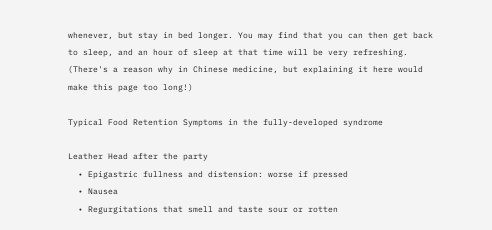whenever, but stay in bed longer. You may find that you can then get back to sleep, and an hour of sleep at that time will be very refreshing. (There's a reason why in Chinese medicine, but explaining it here would make this page too long!)

Typical Food Retention Symptoms in the fully-developed syndrome

Leather Head after the party
  • Epigastric fullness and distension: worse if pressed
  • Nausea
  • Regurgitations that smell and taste sour or rotten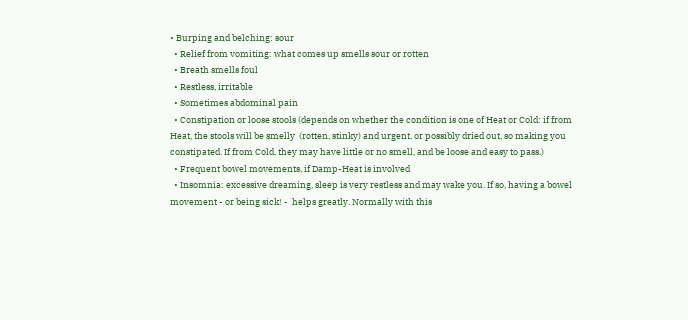• Burping and belching: sour
  • Relief from vomiting: what comes up smells sour or rotten
  • Breath smells foul
  • Restless, irritable
  • Sometimes abdominal pain
  • Constipation or loose stools (depends on whether the condition is one of Heat or Cold: if from Heat, the stools will be smelly  (rotten, stinky) and urgent, or possibly dried out, so making you constipated. If from Cold, they may have little or no smell, and be loose and easy to pass.)
  • Frequent bowel movements, if Damp-Heat is involved
  • Insomnia: excessive dreaming, sleep is very restless and may wake you. If so, having a bowel movement - or being sick! -  helps greatly. Normally with this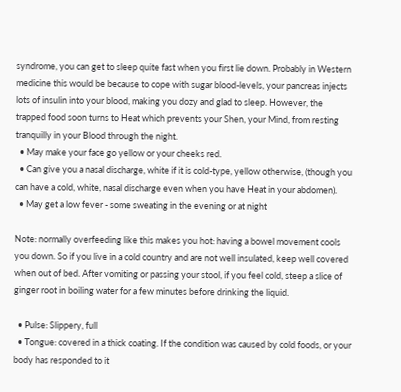syndrome, you can get to sleep quite fast when you first lie down. Probably in Western medicine this would be because to cope with sugar blood-levels, your pancreas injects lots of insulin into your blood, making you dozy and glad to sleep. However, the trapped food soon turns to Heat which prevents your Shen, your Mind, from resting tranquilly in your Blood through the night.
  • May make your face go yellow or your cheeks red.
  • Can give you a nasal discharge, white if it is cold-type, yellow otherwise, (though you can have a cold, white, nasal discharge even when you have Heat in your abdomen).
  • May get a low fever - some sweating in the evening or at night

Note: normally overfeeding like this makes you hot: having a bowel movement cools you down. So if you live in a cold country and are not well insulated, keep well covered when out of bed. After vomiting or passing your stool, if you feel cold, steep a slice of ginger root in boiling water for a few minutes before drinking the liquid.

  • Pulse: Slippery, full
  • Tongue: covered in a thick coating. If the condition was caused by cold foods, or your body has responded to it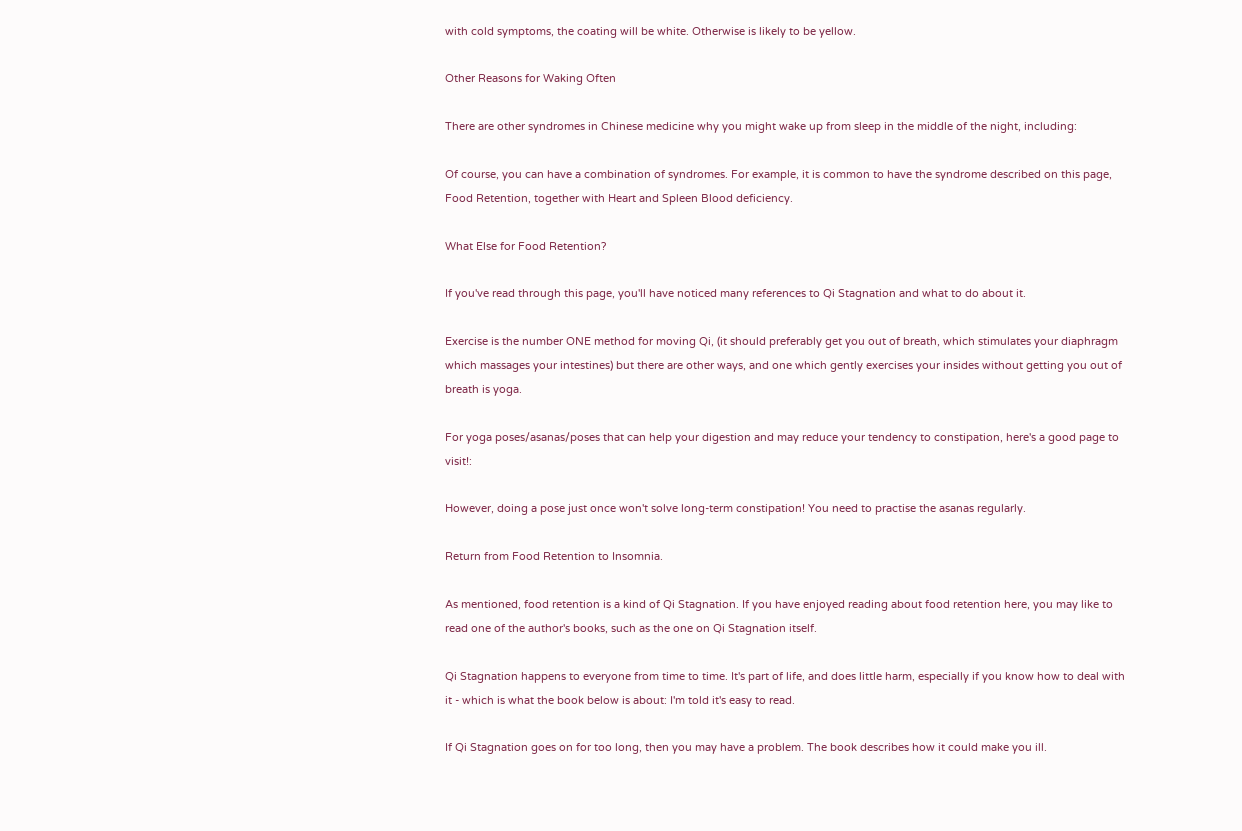with cold symptoms, the coating will be white. Otherwise is likely to be yellow.

Other Reasons for Waking Often

There are other syndromes in Chinese medicine why you might wake up from sleep in the middle of the night, including:

Of course, you can have a combination of syndromes. For example, it is common to have the syndrome described on this page, Food Retention, together with Heart and Spleen Blood deficiency.

What Else for Food Retention?

If you've read through this page, you'll have noticed many references to Qi Stagnation and what to do about it.

Exercise is the number ONE method for moving Qi, (it should preferably get you out of breath, which stimulates your diaphragm which massages your intestines) but there are other ways, and one which gently exercises your insides without getting you out of breath is yoga.

For yoga poses/asanas/poses that can help your digestion and may reduce your tendency to constipation, here's a good page to visit!:

However, doing a pose just once won't solve long-term constipation! You need to practise the asanas regularly.

Return from Food Retention to Insomnia.

As mentioned, food retention is a kind of Qi Stagnation. If you have enjoyed reading about food retention here, you may like to read one of the author's books, such as the one on Qi Stagnation itself.

Qi Stagnation happens to everyone from time to time. It's part of life, and does little harm, especially if you know how to deal with it - which is what the book below is about: I'm told it's easy to read.

If Qi Stagnation goes on for too long, then you may have a problem. The book describes how it could make you ill.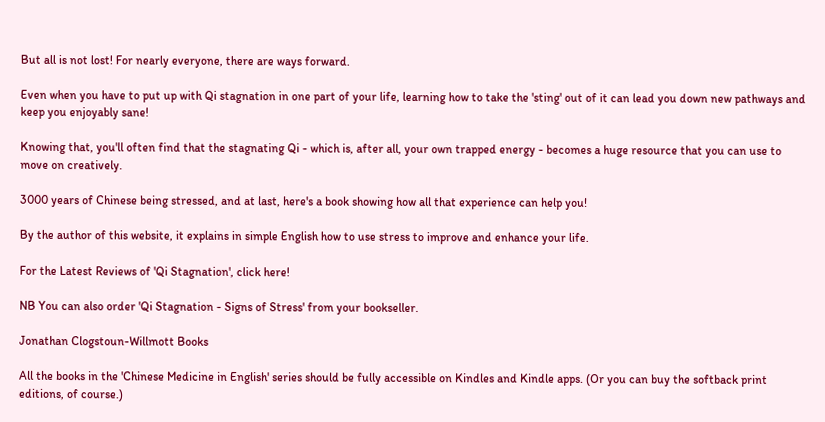But all is not lost! For nearly everyone, there are ways forward.

Even when you have to put up with Qi stagnation in one part of your life, learning how to take the 'sting' out of it can lead you down new pathways and keep you enjoyably sane!

Knowing that, you'll often find that the stagnating Qi - which is, after all, your own trapped energy - becomes a huge resource that you can use to move on creatively.

3000 years of Chinese being stressed, and at last, here's a book showing how all that experience can help you!

By the author of this website, it explains in simple English how to use stress to improve and enhance your life.

For the Latest Reviews of 'Qi Stagnation', click here!

NB You can also order 'Qi Stagnation - Signs of Stress' from your bookseller.

Jonathan Clogstoun-Willmott Books

All the books in the 'Chinese Medicine in English' series should be fully accessible on Kindles and Kindle apps. (Or you can buy the softback print editions, of course.)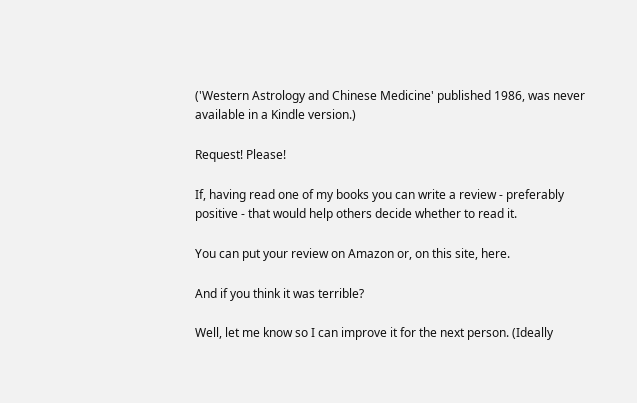('Western Astrology and Chinese Medicine' published 1986, was never available in a Kindle version.)

Request! Please!

If, having read one of my books you can write a review - preferably positive - that would help others decide whether to read it.

You can put your review on Amazon or, on this site, here.

And if you think it was terrible?

Well, let me know so I can improve it for the next person. (Ideally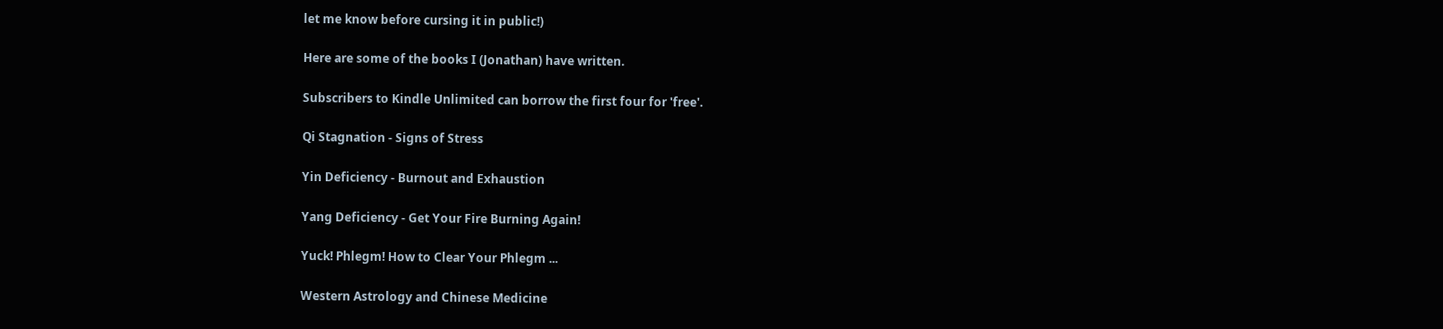let me know before cursing it in public!)

Here are some of the books I (Jonathan) have written.

Subscribers to Kindle Unlimited can borrow the first four for 'free'.

Qi Stagnation - Signs of Stress

Yin Deficiency - Burnout and Exhaustion

Yang Deficiency - Get Your Fire Burning Again!

Yuck! Phlegm! How to Clear Your Phlegm ...

Western Astrology and Chinese Medicine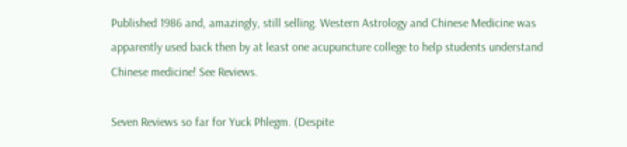Published 1986 and, amazingly, still selling. Western Astrology and Chinese Medicine was apparently used back then by at least one acupuncture college to help students understand Chinese medicine! See Reviews.

Seven Reviews so far for Yuck Phlegm. (Despite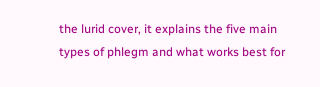the lurid cover, it explains the five main types of phlegm and what works best for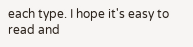each type. I hope it's easy to read and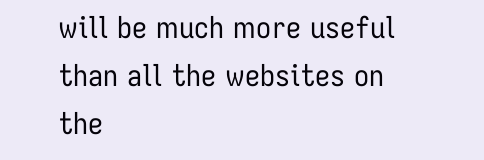will be much more useful than all the websites on the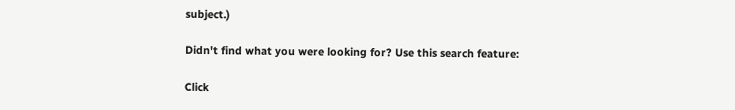subject.)

Didn't find what you were looking for? Use this search feature:

Click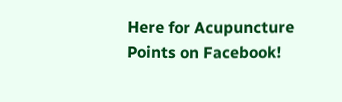Here for Acupuncture Points on Facebook!